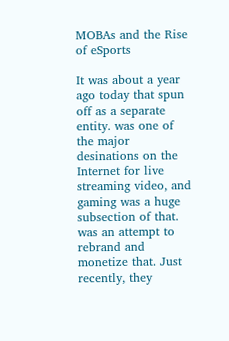MOBAs and the Rise of eSports

It was about a year ago today that spun off as a separate entity. was one of the major desinations on the Internet for live streaming video, and gaming was a huge subsection of that. was an attempt to rebrand and monetize that. Just recently, they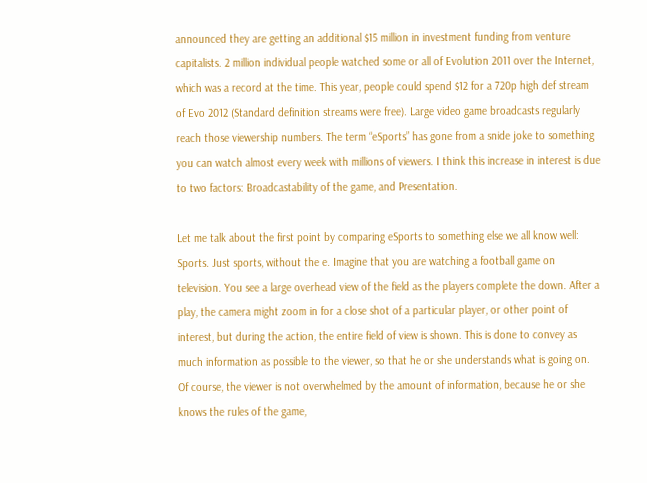announced they are getting an additional $15 million in investment funding from venture capitalists. 2 million individual people watched some or all of Evolution 2011 over the Internet, which was a record at the time. This year, people could spend $12 for a 720p high def stream of Evo 2012 (Standard definition streams were free). Large video game broadcasts regularly reach those viewership numbers. The term “eSports” has gone from a snide joke to something you can watch almost every week with millions of viewers. I think this increase in interest is due to two factors: Broadcastability of the game, and Presentation.

Let me talk about the first point by comparing eSports to something else we all know well: Sports. Just sports, without the e. Imagine that you are watching a football game on television. You see a large overhead view of the field as the players complete the down. After a play, the camera might zoom in for a close shot of a particular player, or other point of interest, but during the action, the entire field of view is shown. This is done to convey as much information as possible to the viewer, so that he or she understands what is going on. Of course, the viewer is not overwhelmed by the amount of information, because he or she knows the rules of the game,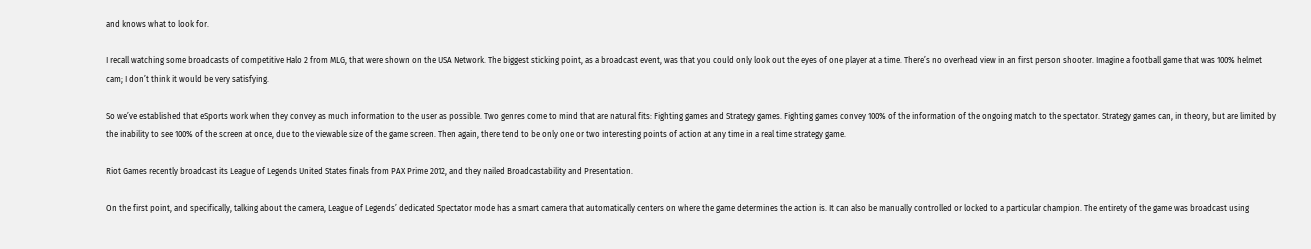and knows what to look for.

I recall watching some broadcasts of competitive Halo 2 from MLG, that were shown on the USA Network. The biggest sticking point, as a broadcast event, was that you could only look out the eyes of one player at a time. There’s no overhead view in an first person shooter. Imagine a football game that was 100% helmet cam; I don’t think it would be very satisfying.

So we’ve established that eSports work when they convey as much information to the user as possible. Two genres come to mind that are natural fits: Fighting games and Strategy games. Fighting games convey 100% of the information of the ongoing match to the spectator. Strategy games can, in theory, but are limited by the inability to see 100% of the screen at once, due to the viewable size of the game screen. Then again, there tend to be only one or two interesting points of action at any time in a real time strategy game.

Riot Games recently broadcast its League of Legends United States finals from PAX Prime 2012, and they nailed Broadcastability and Presentation.

On the first point, and specifically, talking about the camera, League of Legends’ dedicated Spectator mode has a smart camera that automatically centers on where the game determines the action is. It can also be manually controlled or locked to a particular champion. The entirety of the game was broadcast using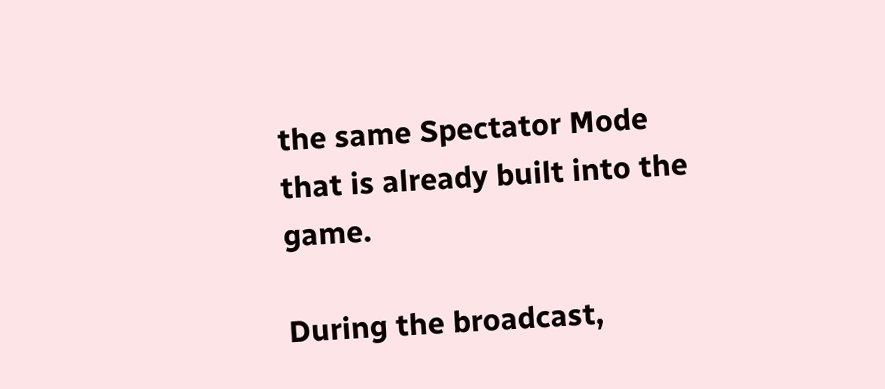the same Spectator Mode that is already built into the game.

During the broadcast,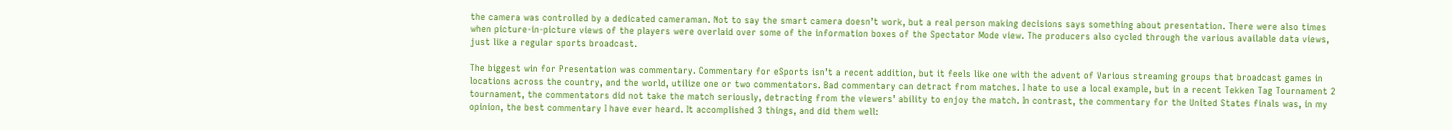the camera was controlled by a dedicated cameraman. Not to say the smart camera doesn’t work, but a real person making decisions says something about presentation. There were also times when picture-in-picture views of the players were overlaid over some of the information boxes of the Spectator Mode view. The producers also cycled through the various available data views, just like a regular sports broadcast.

The biggest win for Presentation was commentary. Commentary for eSports isn’t a recent addition, but it feels like one with the advent of Various streaming groups that broadcast games in locations across the country, and the world, utilize one or two commentators. Bad commentary can detract from matches. I hate to use a local example, but in a recent Tekken Tag Tournament 2 tournament, the commentators did not take the match seriously, detracting from the viewers’ ability to enjoy the match. In contrast, the commentary for the United States finals was, in my opinion, the best commentary I have ever heard. It accomplished 3 things, and did them well: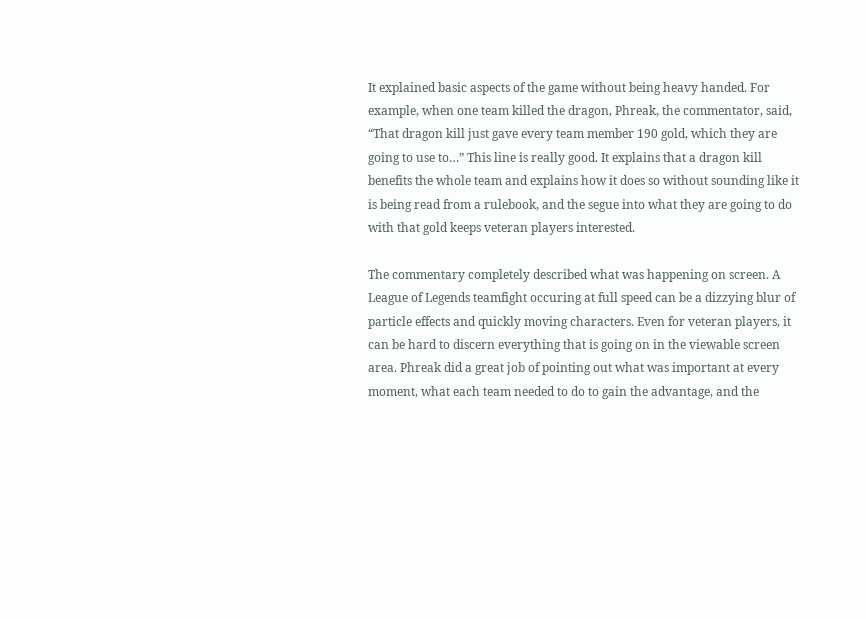It explained basic aspects of the game without being heavy handed. For example, when one team killed the dragon, Phreak, the commentator, said, “That dragon kill just gave every team member 190 gold, which they are going to use to…” This line is really good. It explains that a dragon kill benefits the whole team and explains how it does so without sounding like it is being read from a rulebook, and the segue into what they are going to do with that gold keeps veteran players interested.

The commentary completely described what was happening on screen. A League of Legends teamfight occuring at full speed can be a dizzying blur of particle effects and quickly moving characters. Even for veteran players, it can be hard to discern everything that is going on in the viewable screen area. Phreak did a great job of pointing out what was important at every moment, what each team needed to do to gain the advantage, and the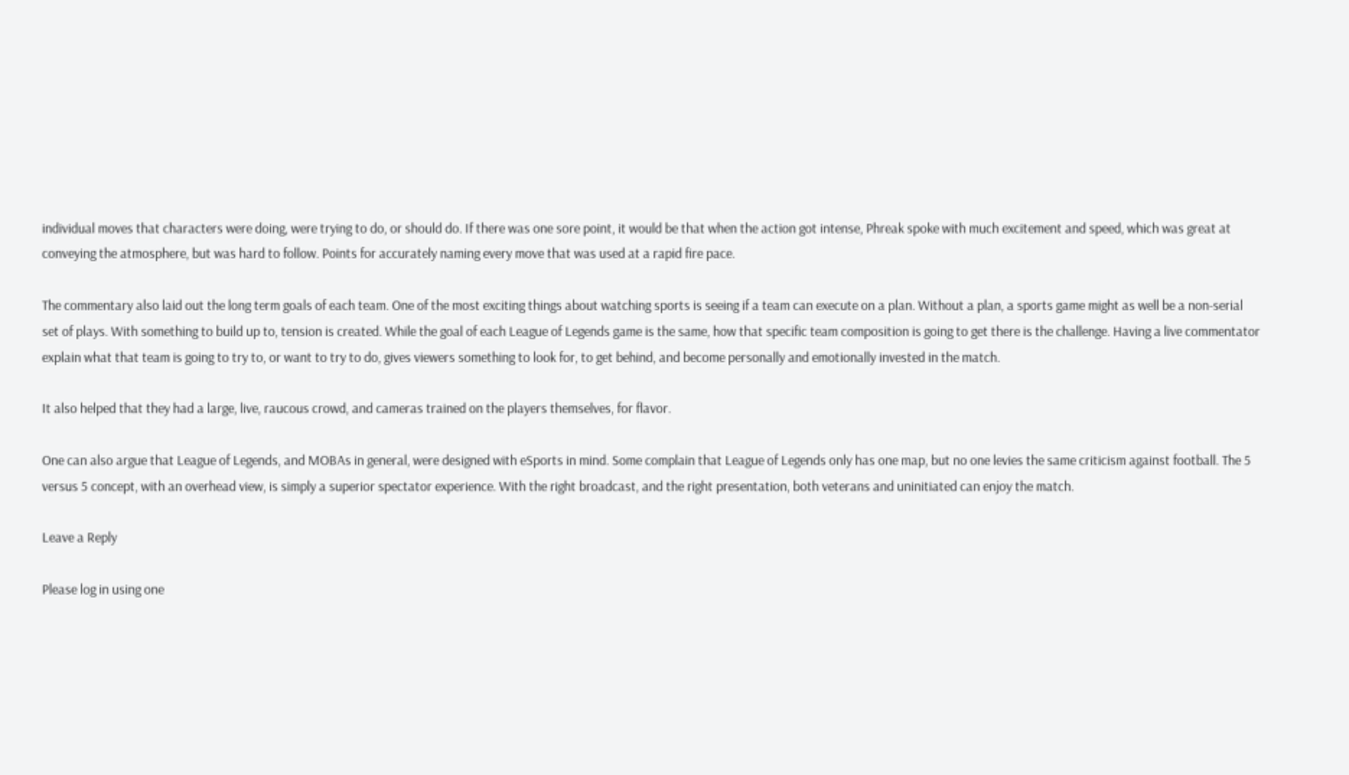individual moves that characters were doing, were trying to do, or should do. If there was one sore point, it would be that when the action got intense, Phreak spoke with much excitement and speed, which was great at conveying the atmosphere, but was hard to follow. Points for accurately naming every move that was used at a rapid fire pace.

The commentary also laid out the long term goals of each team. One of the most exciting things about watching sports is seeing if a team can execute on a plan. Without a plan, a sports game might as well be a non-serial set of plays. With something to build up to, tension is created. While the goal of each League of Legends game is the same, how that specific team composition is going to get there is the challenge. Having a live commentator explain what that team is going to try to, or want to try to do, gives viewers something to look for, to get behind, and become personally and emotionally invested in the match.

It also helped that they had a large, live, raucous crowd, and cameras trained on the players themselves, for flavor.

One can also argue that League of Legends, and MOBAs in general, were designed with eSports in mind. Some complain that League of Legends only has one map, but no one levies the same criticism against football. The 5 versus 5 concept, with an overhead view, is simply a superior spectator experience. With the right broadcast, and the right presentation, both veterans and uninitiated can enjoy the match.

Leave a Reply

Please log in using one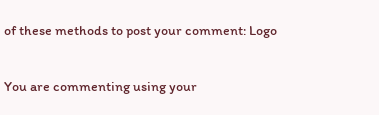of these methods to post your comment: Logo

You are commenting using your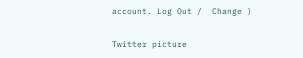account. Log Out /  Change )

Twitter picture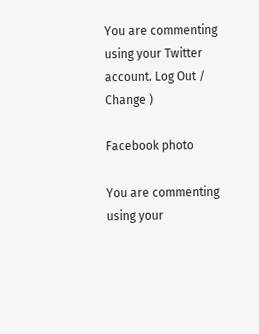You are commenting using your Twitter account. Log Out /  Change )

Facebook photo

You are commenting using your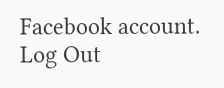Facebook account. Log Out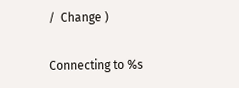/  Change )

Connecting to %s